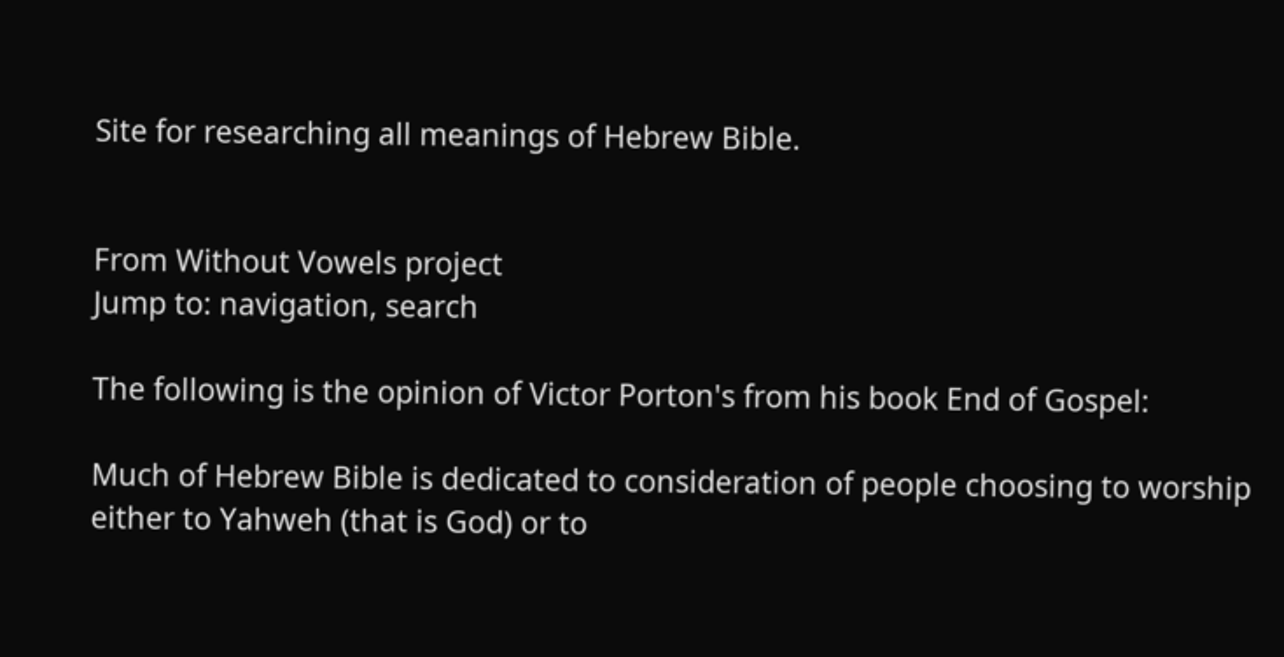Site for researching all meanings of Hebrew Bible.


From Without Vowels project
Jump to: navigation, search

The following is the opinion of Victor Porton's from his book End of Gospel:

Much of Hebrew Bible is dedicated to consideration of people choosing to worship either to Yahweh (that is God) or to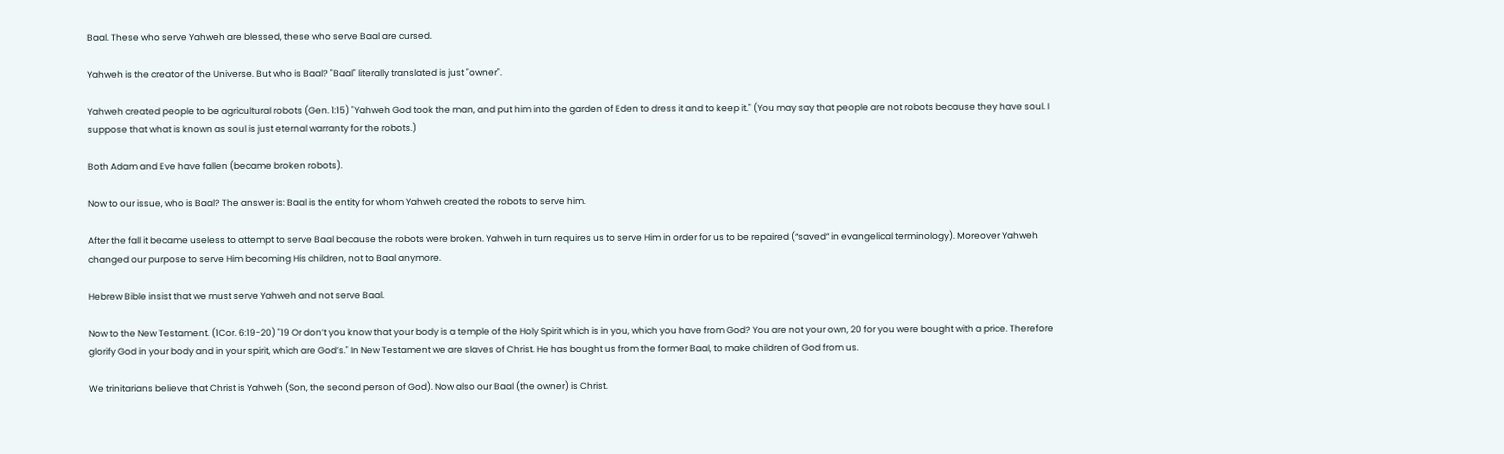Baal. These who serve Yahweh are blessed, these who serve Baal are cursed.

Yahweh is the creator of the Universe. But who is Baal? "Baal" literally translated is just "owner".

Yahweh created people to be agricultural robots (Gen. 1:15) "Yahweh God took the man, and put him into the garden of Eden to dress it and to keep it." (You may say that people are not robots because they have soul. I suppose that what is known as soul is just eternal warranty for the robots.)

Both Adam and Eve have fallen (became broken robots).

Now to our issue, who is Baal? The answer is: Baal is the entity for whom Yahweh created the robots to serve him.

After the fall it became useless to attempt to serve Baal because the robots were broken. Yahweh in turn requires us to serve Him in order for us to be repaired (“saved” in evangelical terminology). Moreover Yahweh changed our purpose to serve Him becoming His children, not to Baal anymore.

Hebrew Bible insist that we must serve Yahweh and not serve Baal.

Now to the New Testament. (1Cor. 6:19-20) "19 Or don’t you know that your body is a temple of the Holy Spirit which is in you, which you have from God? You are not your own, 20 for you were bought with a price. Therefore glorify God in your body and in your spirit, which are God’s." In New Testament we are slaves of Christ. He has bought us from the former Baal, to make children of God from us.

We trinitarians believe that Christ is Yahweh (Son, the second person of God). Now also our Baal (the owner) is Christ.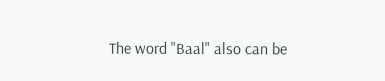The word "Baal" also can be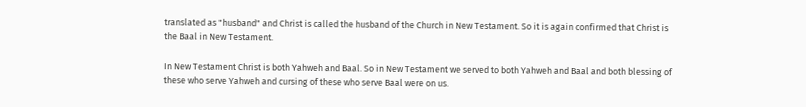translated as "husband" and Christ is called the husband of the Church in New Testament. So it is again confirmed that Christ is the Baal in New Testament.

In New Testament Christ is both Yahweh and Baal. So in New Testament we served to both Yahweh and Baal and both blessing of these who serve Yahweh and cursing of these who serve Baal were on us.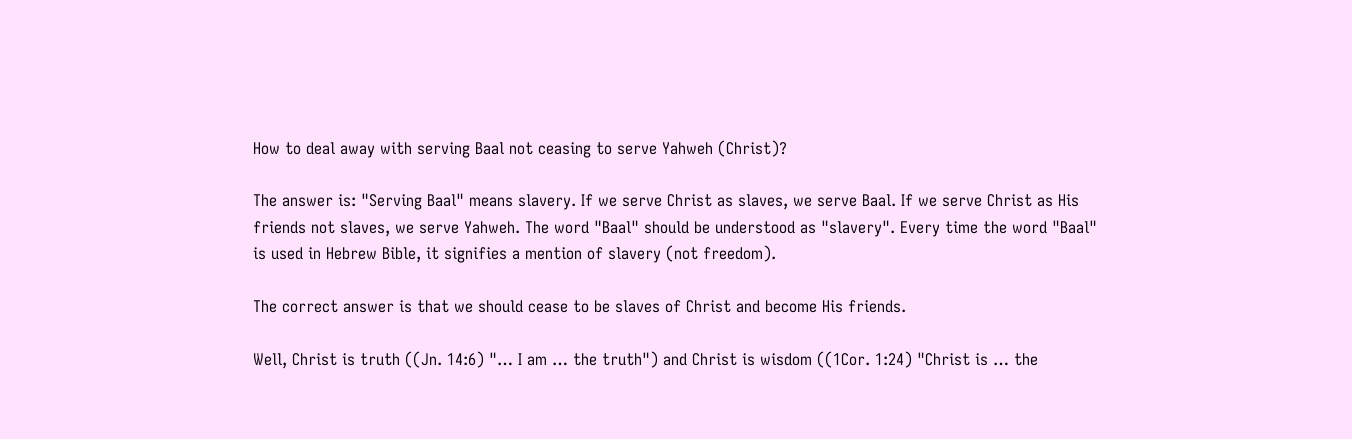How to deal away with serving Baal not ceasing to serve Yahweh (Christ)?

The answer is: "Serving Baal" means slavery. If we serve Christ as slaves, we serve Baal. If we serve Christ as His friends not slaves, we serve Yahweh. The word "Baal" should be understood as "slavery". Every time the word "Baal" is used in Hebrew Bible, it signifies a mention of slavery (not freedom).

The correct answer is that we should cease to be slaves of Christ and become His friends.

Well, Christ is truth ((Jn. 14:6) "… I am … the truth") and Christ is wisdom ((1Cor. 1:24) "Christ is … the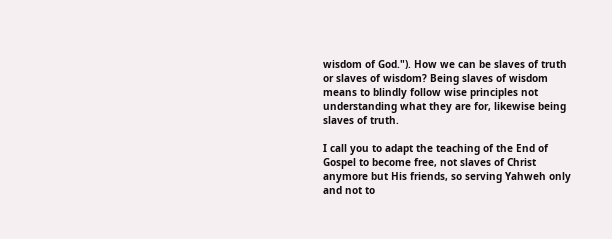wisdom of God."). How we can be slaves of truth or slaves of wisdom? Being slaves of wisdom means to blindly follow wise principles not understanding what they are for, likewise being slaves of truth.

I call you to adapt the teaching of the End of Gospel to become free, not slaves of Christ anymore but His friends, so serving Yahweh only and not to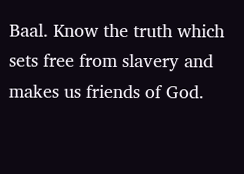Baal. Know the truth which sets free from slavery and makes us friends of God.